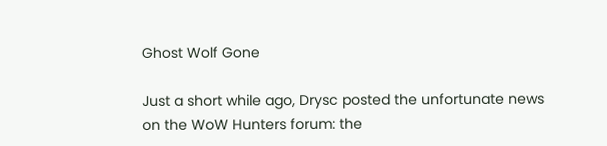Ghost Wolf Gone

Just a short while ago, Drysc posted the unfortunate news on the WoW Hunters forum: the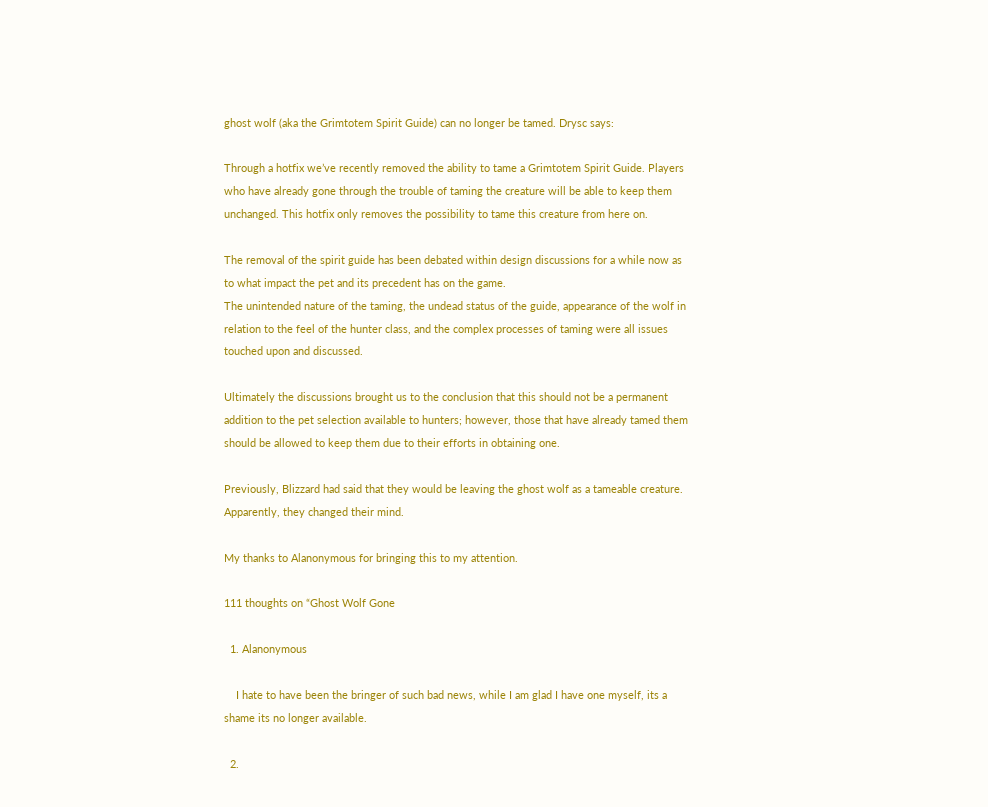ghost wolf (aka the Grimtotem Spirit Guide) can no longer be tamed. Drysc says:

Through a hotfix we’ve recently removed the ability to tame a Grimtotem Spirit Guide. Players who have already gone through the trouble of taming the creature will be able to keep them unchanged. This hotfix only removes the possibility to tame this creature from here on.

The removal of the spirit guide has been debated within design discussions for a while now as to what impact the pet and its precedent has on the game.
The unintended nature of the taming, the undead status of the guide, appearance of the wolf in relation to the feel of the hunter class, and the complex processes of taming were all issues touched upon and discussed.

Ultimately the discussions brought us to the conclusion that this should not be a permanent addition to the pet selection available to hunters; however, those that have already tamed them should be allowed to keep them due to their efforts in obtaining one.

Previously, Blizzard had said that they would be leaving the ghost wolf as a tameable creature. Apparently, they changed their mind.

My thanks to Alanonymous for bringing this to my attention.

111 thoughts on “Ghost Wolf Gone

  1. Alanonymous

    I hate to have been the bringer of such bad news, while I am glad I have one myself, its a shame its no longer available.

  2.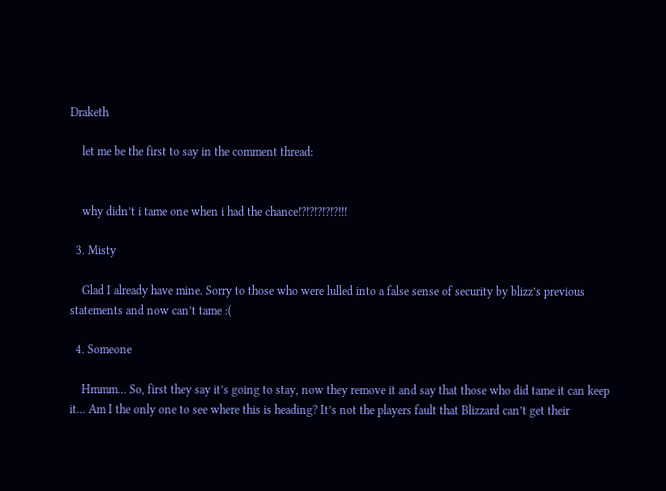Draketh

    let me be the first to say in the comment thread:


    why didn’t i tame one when i had the chance!?!?!?!?!?!!!

  3. Misty

    Glad I already have mine. Sorry to those who were lulled into a false sense of security by blizz’s previous statements and now can’t tame :(

  4. Someone

    Hmmm… So, first they say it’s going to stay, now they remove it and say that those who did tame it can keep it… Am I the only one to see where this is heading? It’s not the players fault that Blizzard can’t get their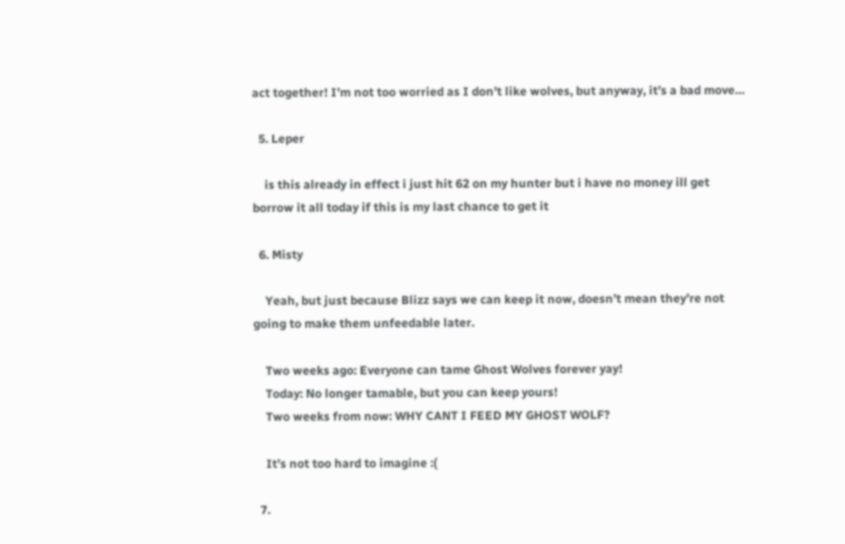act together! I’m not too worried as I don’t like wolves, but anyway, it’s a bad move…

  5. Leper

    is this already in effect i just hit 62 on my hunter but i have no money ill get borrow it all today if this is my last chance to get it

  6. Misty

    Yeah, but just because Blizz says we can keep it now, doesn’t mean they’re not going to make them unfeedable later.

    Two weeks ago: Everyone can tame Ghost Wolves forever yay!
    Today: No longer tamable, but you can keep yours!
    Two weeks from now: WHY CANT I FEED MY GHOST WOLF?

    It’s not too hard to imagine :(

  7.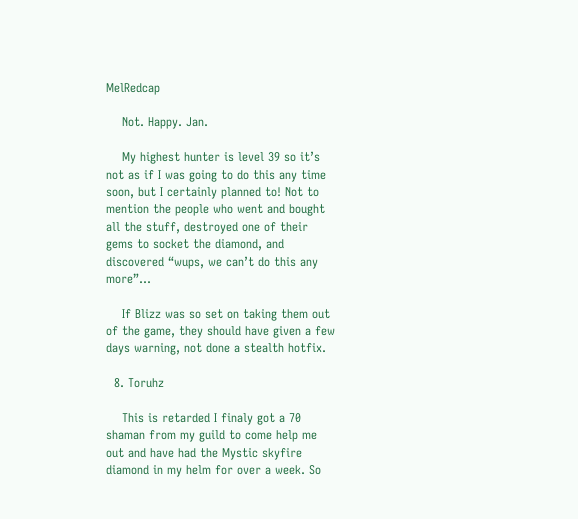MelRedcap

    Not. Happy. Jan.

    My highest hunter is level 39 so it’s not as if I was going to do this any time soon, but I certainly planned to! Not to mention the people who went and bought all the stuff, destroyed one of their gems to socket the diamond, and discovered “wups, we can’t do this any more”…

    If Blizz was so set on taking them out of the game, they should have given a few days warning, not done a stealth hotfix.

  8. Toruhz

    This is retarded I finaly got a 70 shaman from my guild to come help me out and have had the Mystic skyfire diamond in my helm for over a week. So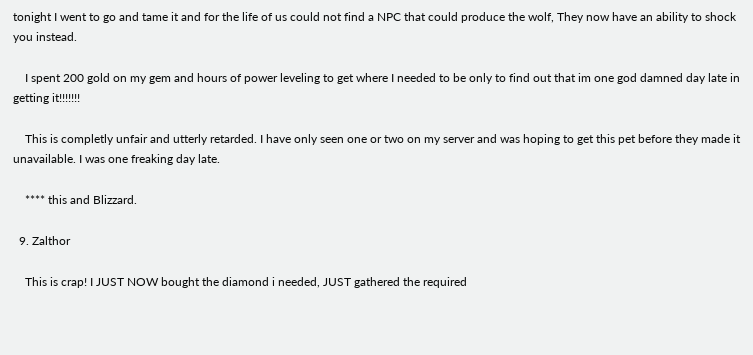tonight I went to go and tame it and for the life of us could not find a NPC that could produce the wolf, They now have an ability to shock you instead.

    I spent 200 gold on my gem and hours of power leveling to get where I needed to be only to find out that im one god damned day late in getting it!!!!!!!

    This is completly unfair and utterly retarded. I have only seen one or two on my server and was hoping to get this pet before they made it unavailable. I was one freaking day late.

    **** this and Blizzard.

  9. Zalthor

    This is crap! I JUST NOW bought the diamond i needed, JUST gathered the required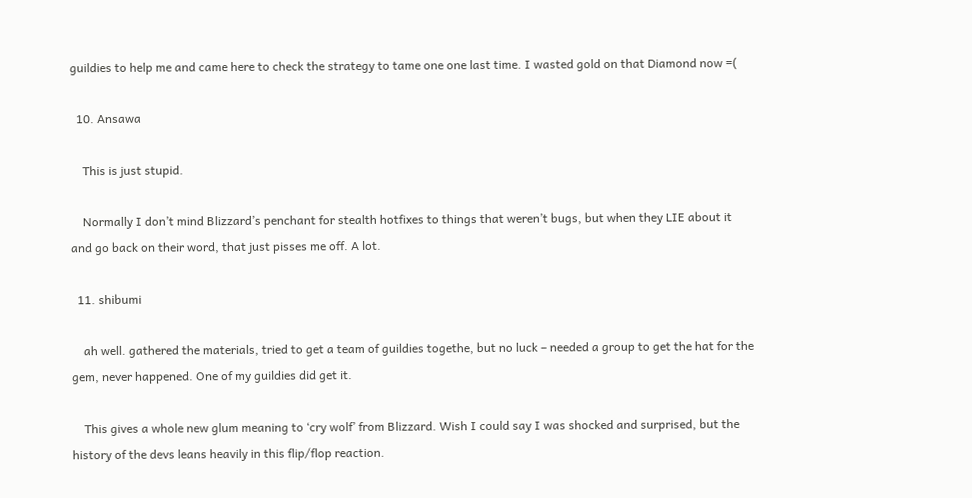guildies to help me and came here to check the strategy to tame one one last time. I wasted gold on that Diamond now =(

  10. Ansawa

    This is just stupid.

    Normally I don’t mind Blizzard’s penchant for stealth hotfixes to things that weren’t bugs, but when they LIE about it and go back on their word, that just pisses me off. A lot.

  11. shibumi

    ah well. gathered the materials, tried to get a team of guildies togethe, but no luck – needed a group to get the hat for the gem, never happened. One of my guildies did get it.

    This gives a whole new glum meaning to ‘cry wolf’ from Blizzard. Wish I could say I was shocked and surprised, but the history of the devs leans heavily in this flip/flop reaction.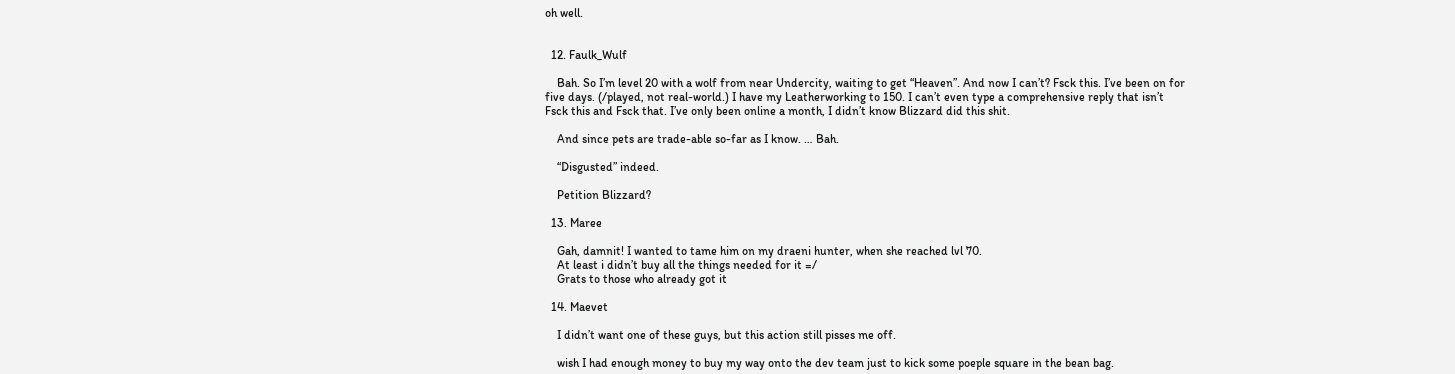oh well.


  12. Faulk_Wulf

    Bah. So I’m level 20 with a wolf from near Undercity, waiting to get “Heaven”. And now I can’t? Fsck this. I’ve been on for five days. (/played, not real-world.) I have my Leatherworking to 150. I can’t even type a comprehensive reply that isn’t Fsck this and Fsck that. I’ve only been online a month, I didn’t know Blizzard did this shit.

    And since pets are trade-able so-far as I know. … Bah.

    “Disgusted” indeed.

    Petition Blizzard?

  13. Maree

    Gah, damnit! I wanted to tame him on my draeni hunter, when she reached lvl 70.
    At least i didn’t buy all the things needed for it =/
    Grats to those who already got it

  14. Maevet

    I didn’t want one of these guys, but this action still pisses me off.

    wish I had enough money to buy my way onto the dev team just to kick some poeple square in the bean bag.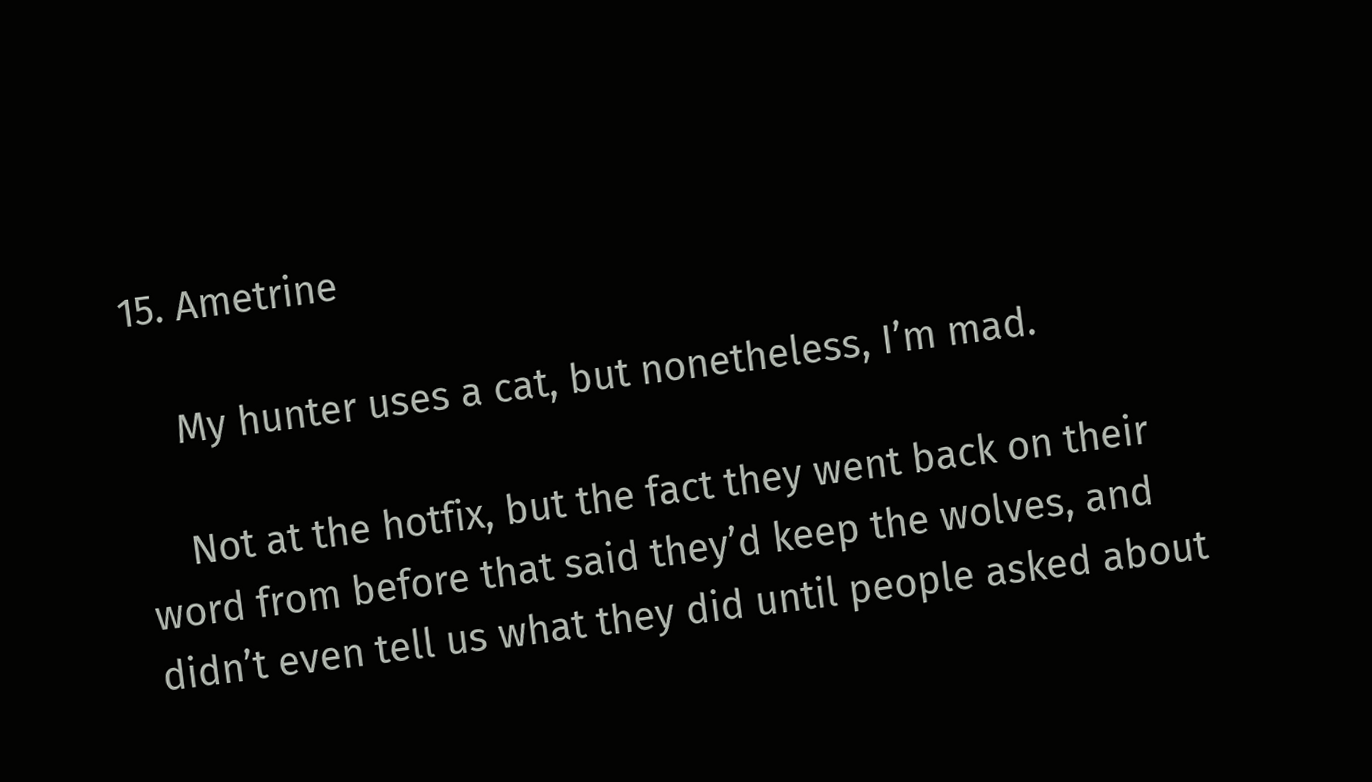15. Ametrine

    My hunter uses a cat, but nonetheless, I’m mad.

    Not at the hotfix, but the fact they went back on their word from before that said they’d keep the wolves, and didn’t even tell us what they did until people asked about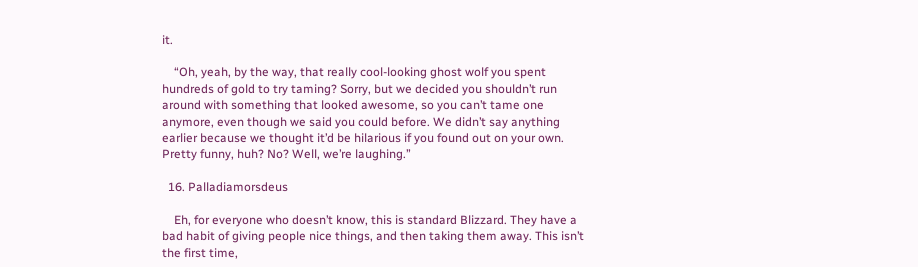it.

    “Oh, yeah, by the way, that really cool-looking ghost wolf you spent hundreds of gold to try taming? Sorry, but we decided you shouldn’t run around with something that looked awesome, so you can’t tame one anymore, even though we said you could before. We didn’t say anything earlier because we thought it’d be hilarious if you found out on your own. Pretty funny, huh? No? Well, we’re laughing.”

  16. Palladiamorsdeus

    Eh, for everyone who doesn’t know, this is standard Blizzard. They have a bad habit of giving people nice things, and then taking them away. This isn’t the first time,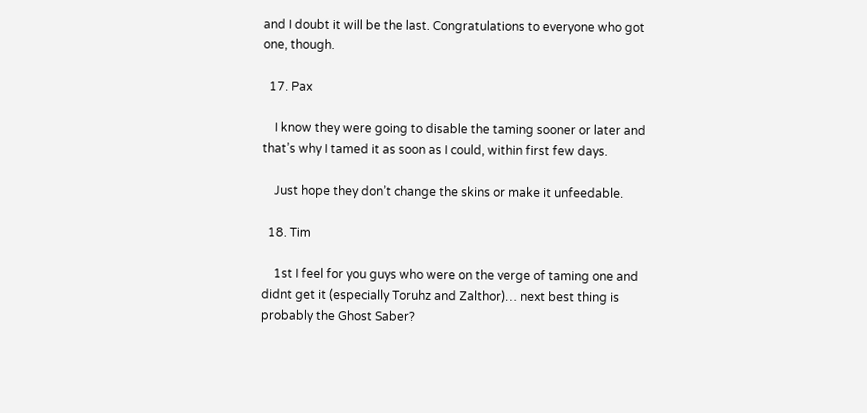and I doubt it will be the last. Congratulations to everyone who got one, though.

  17. Pax

    I know they were going to disable the taming sooner or later and that’s why I tamed it as soon as I could, within first few days.

    Just hope they don’t change the skins or make it unfeedable.

  18. Tim

    1st I feel for you guys who were on the verge of taming one and didnt get it (especially Toruhz and Zalthor)… next best thing is probably the Ghost Saber?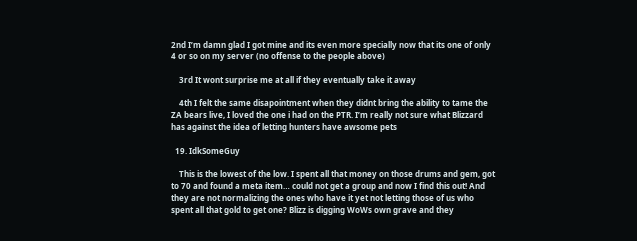2nd I’m damn glad I got mine and its even more specially now that its one of only 4 or so on my server (no offense to the people above)

    3rd It wont surprise me at all if they eventually take it away

    4th I felt the same disapointment when they didnt bring the ability to tame the ZA bears live, I loved the one i had on the PTR. I’m really not sure what Blizzard has against the idea of letting hunters have awsome pets

  19. IdkSomeGuy

    This is the lowest of the low. I spent all that money on those drums and gem, got to 70 and found a meta item… could not get a group and now I find this out! And they are not normalizing the ones who have it yet not letting those of us who spent all that gold to get one? Blizz is digging WoWs own grave and they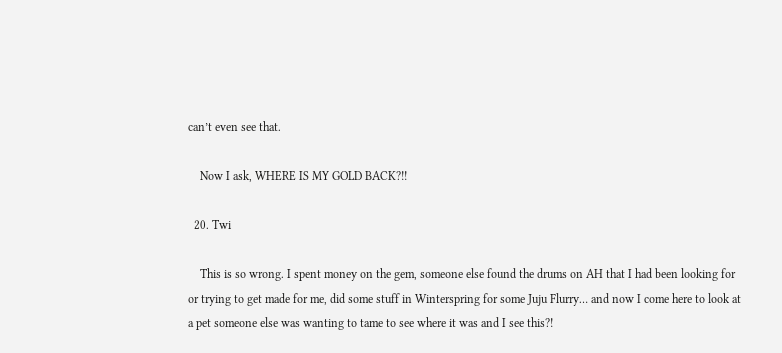can’t even see that.

    Now I ask, WHERE IS MY GOLD BACK?!!

  20. Twi

    This is so wrong. I spent money on the gem, someone else found the drums on AH that I had been looking for or trying to get made for me, did some stuff in Winterspring for some Juju Flurry… and now I come here to look at a pet someone else was wanting to tame to see where it was and I see this?!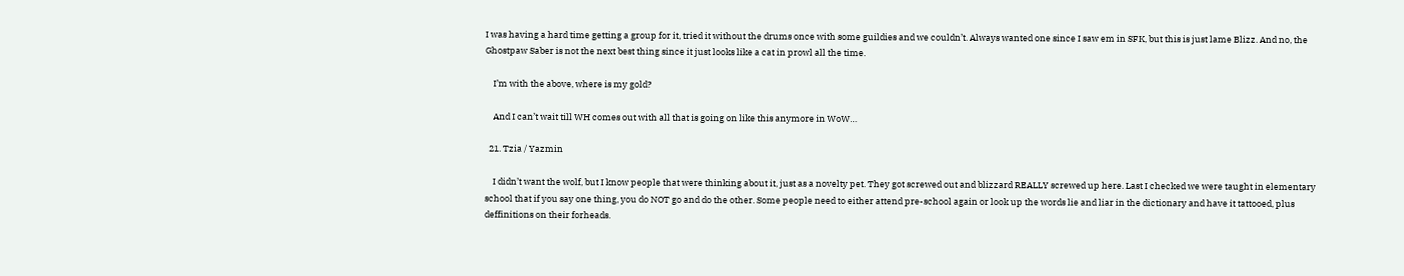I was having a hard time getting a group for it, tried it without the drums once with some guildies and we couldn’t. Always wanted one since I saw em in SFK, but this is just lame Blizz. And no, the Ghostpaw Saber is not the next best thing since it just looks like a cat in prowl all the time.

    I’m with the above, where is my gold?

    And I can’t wait till WH comes out with all that is going on like this anymore in WoW…

  21. Tzia / Yazmin

    I didn’t want the wolf, but I know people that were thinking about it, just as a novelty pet. They got screwed out and blizzard REALLY screwed up here. Last I checked we were taught in elementary school that if you say one thing, you do NOT go and do the other. Some people need to either attend pre-school again or look up the words lie and liar in the dictionary and have it tattooed, plus deffinitions on their forheads.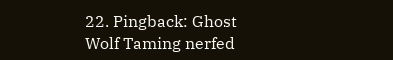22. Pingback: Ghost Wolf Taming nerfed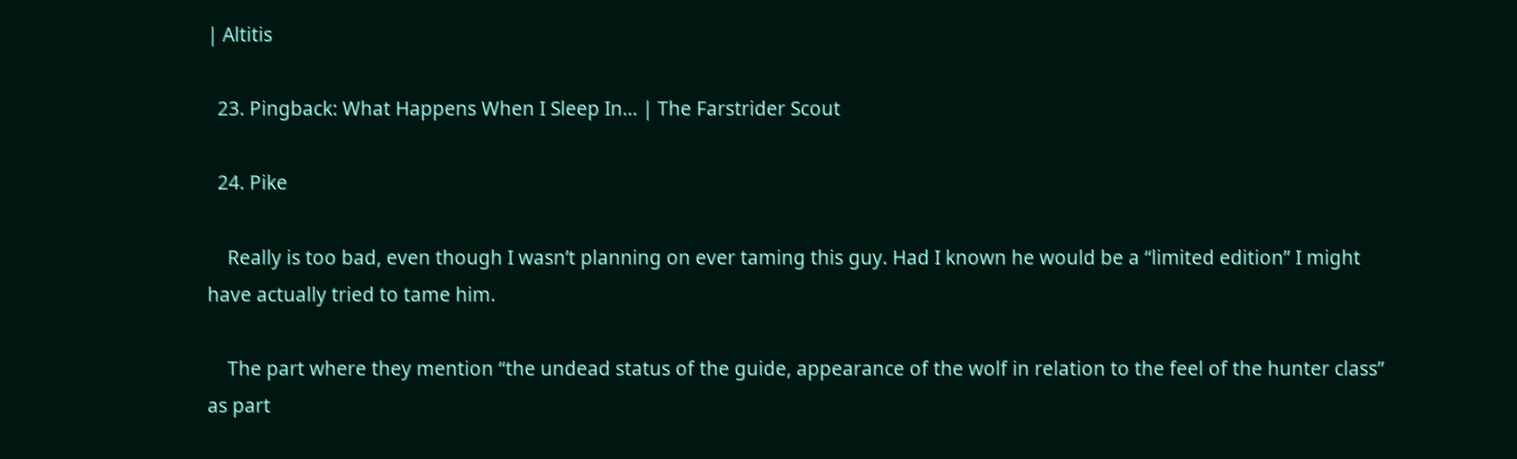| Altitis

  23. Pingback: What Happens When I Sleep In… | The Farstrider Scout

  24. Pike

    Really is too bad, even though I wasn’t planning on ever taming this guy. Had I known he would be a “limited edition” I might have actually tried to tame him.

    The part where they mention “the undead status of the guide, appearance of the wolf in relation to the feel of the hunter class” as part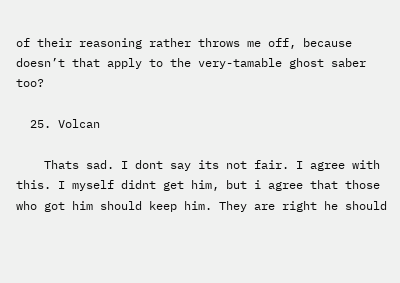of their reasoning rather throws me off, because doesn’t that apply to the very-tamable ghost saber too?

  25. Volcan

    Thats sad. I dont say its not fair. I agree with this. I myself didnt get him, but i agree that those who got him should keep him. They are right he should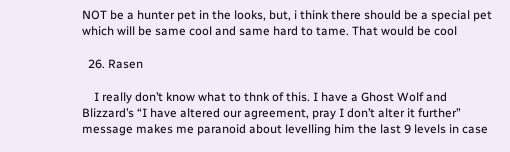NOT be a hunter pet in the looks, but, i think there should be a special pet which will be same cool and same hard to tame. That would be cool

  26. Rasen

    I really don’t know what to thnk of this. I have a Ghost Wolf and Blizzard’s “I have altered our agreement, pray I don’t alter it further” message makes me paranoid about levelling him the last 9 levels in case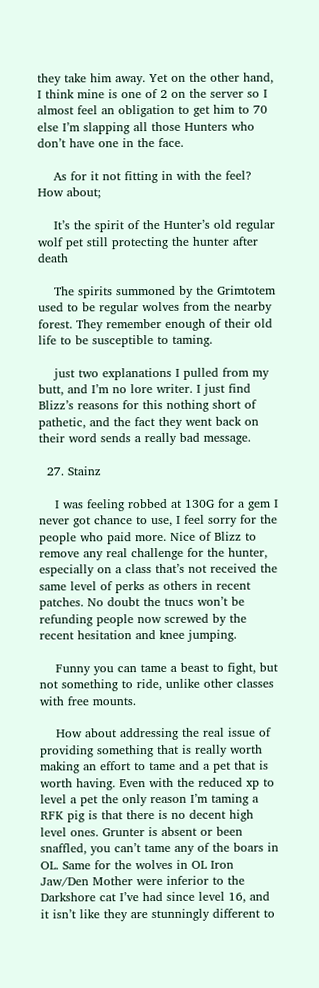they take him away. Yet on the other hand, I think mine is one of 2 on the server so I almost feel an obligation to get him to 70 else I’m slapping all those Hunters who don’t have one in the face.

    As for it not fitting in with the feel? How about;

    It’s the spirit of the Hunter’s old regular wolf pet still protecting the hunter after death

    The spirits summoned by the Grimtotem used to be regular wolves from the nearby forest. They remember enough of their old life to be susceptible to taming.

    just two explanations I pulled from my butt, and I’m no lore writer. I just find Blizz’s reasons for this nothing short of pathetic, and the fact they went back on their word sends a really bad message.

  27. Stainz

    I was feeling robbed at 130G for a gem I never got chance to use, I feel sorry for the people who paid more. Nice of Blizz to remove any real challenge for the hunter, especially on a class that’s not received the same level of perks as others in recent patches. No doubt the tnucs won’t be refunding people now screwed by the recent hesitation and knee jumping.

    Funny you can tame a beast to fight, but not something to ride, unlike other classes with free mounts.

    How about addressing the real issue of providing something that is really worth making an effort to tame and a pet that is worth having. Even with the reduced xp to level a pet the only reason I’m taming a RFK pig is that there is no decent high level ones. Grunter is absent or been snaffled, you can’t tame any of the boars in OL. Same for the wolves in OL Iron Jaw/Den Mother were inferior to the Darkshore cat I’ve had since level 16, and it isn’t like they are stunningly different to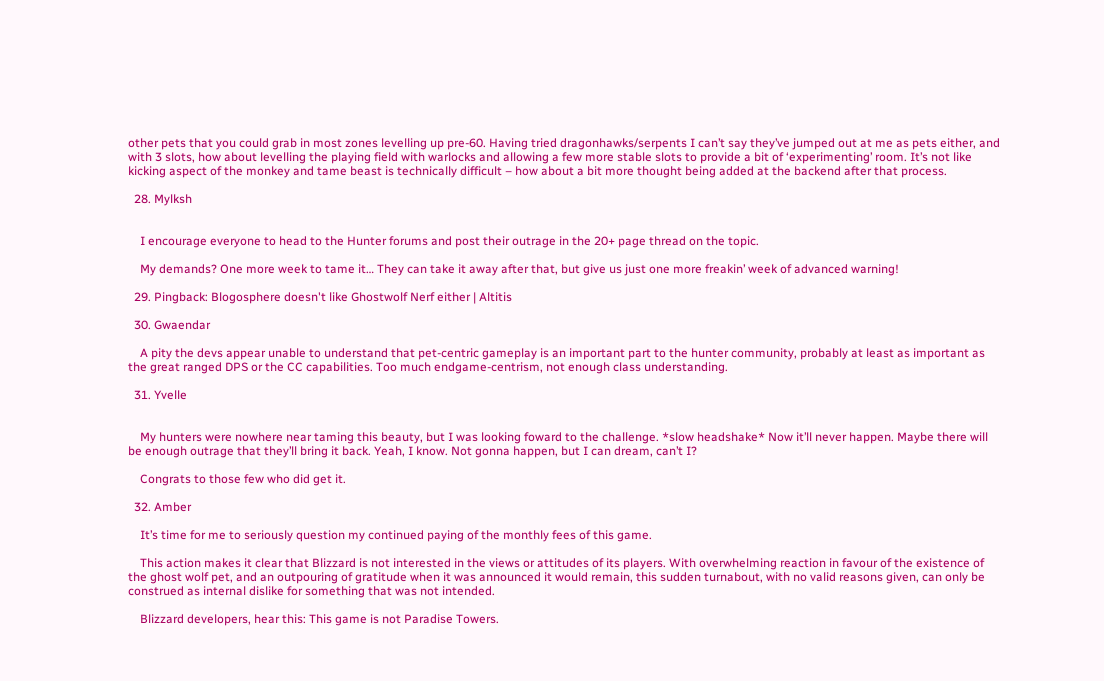other pets that you could grab in most zones levelling up pre-60. Having tried dragonhawks/serpents I can’t say they’ve jumped out at me as pets either, and with 3 slots, how about levelling the playing field with warlocks and allowing a few more stable slots to provide a bit of ‘experimenting’ room. It’s not like kicking aspect of the monkey and tame beast is technically difficult – how about a bit more thought being added at the backend after that process.

  28. Mylksh


    I encourage everyone to head to the Hunter forums and post their outrage in the 20+ page thread on the topic.

    My demands? One more week to tame it… They can take it away after that, but give us just one more freakin’ week of advanced warning!

  29. Pingback: Blogosphere doesn't like Ghostwolf Nerf either | Altitis

  30. Gwaendar

    A pity the devs appear unable to understand that pet-centric gameplay is an important part to the hunter community, probably at least as important as the great ranged DPS or the CC capabilities. Too much endgame-centrism, not enough class understanding.

  31. Yvelle


    My hunters were nowhere near taming this beauty, but I was looking foward to the challenge. *slow headshake* Now it’ll never happen. Maybe there will be enough outrage that they’ll bring it back. Yeah, I know. Not gonna happen, but I can dream, can’t I?

    Congrats to those few who did get it.

  32. Amber

    It’s time for me to seriously question my continued paying of the monthly fees of this game.

    This action makes it clear that Blizzard is not interested in the views or attitudes of its players. With overwhelming reaction in favour of the existence of the ghost wolf pet, and an outpouring of gratitude when it was announced it would remain, this sudden turnabout, with no valid reasons given, can only be construed as internal dislike for something that was not intended.

    Blizzard developers, hear this: This game is not Paradise Towers.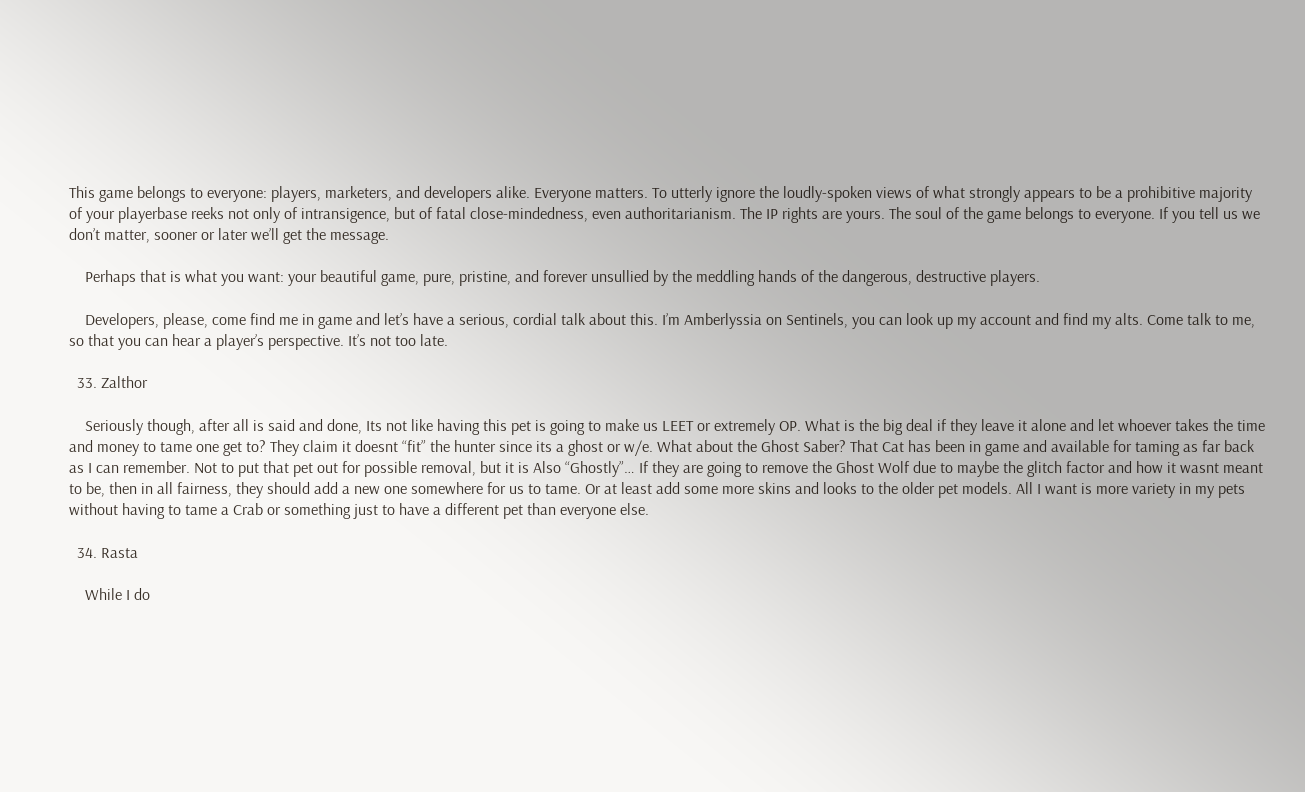This game belongs to everyone: players, marketers, and developers alike. Everyone matters. To utterly ignore the loudly-spoken views of what strongly appears to be a prohibitive majority of your playerbase reeks not only of intransigence, but of fatal close-mindedness, even authoritarianism. The IP rights are yours. The soul of the game belongs to everyone. If you tell us we don’t matter, sooner or later we’ll get the message.

    Perhaps that is what you want: your beautiful game, pure, pristine, and forever unsullied by the meddling hands of the dangerous, destructive players.

    Developers, please, come find me in game and let’s have a serious, cordial talk about this. I’m Amberlyssia on Sentinels, you can look up my account and find my alts. Come talk to me, so that you can hear a player’s perspective. It’s not too late.

  33. Zalthor

    Seriously though, after all is said and done, Its not like having this pet is going to make us LEET or extremely OP. What is the big deal if they leave it alone and let whoever takes the time and money to tame one get to? They claim it doesnt “fit” the hunter since its a ghost or w/e. What about the Ghost Saber? That Cat has been in game and available for taming as far back as I can remember. Not to put that pet out for possible removal, but it is Also “Ghostly”… If they are going to remove the Ghost Wolf due to maybe the glitch factor and how it wasnt meant to be, then in all fairness, they should add a new one somewhere for us to tame. Or at least add some more skins and looks to the older pet models. All I want is more variety in my pets without having to tame a Crab or something just to have a different pet than everyone else.

  34. Rasta

    While I do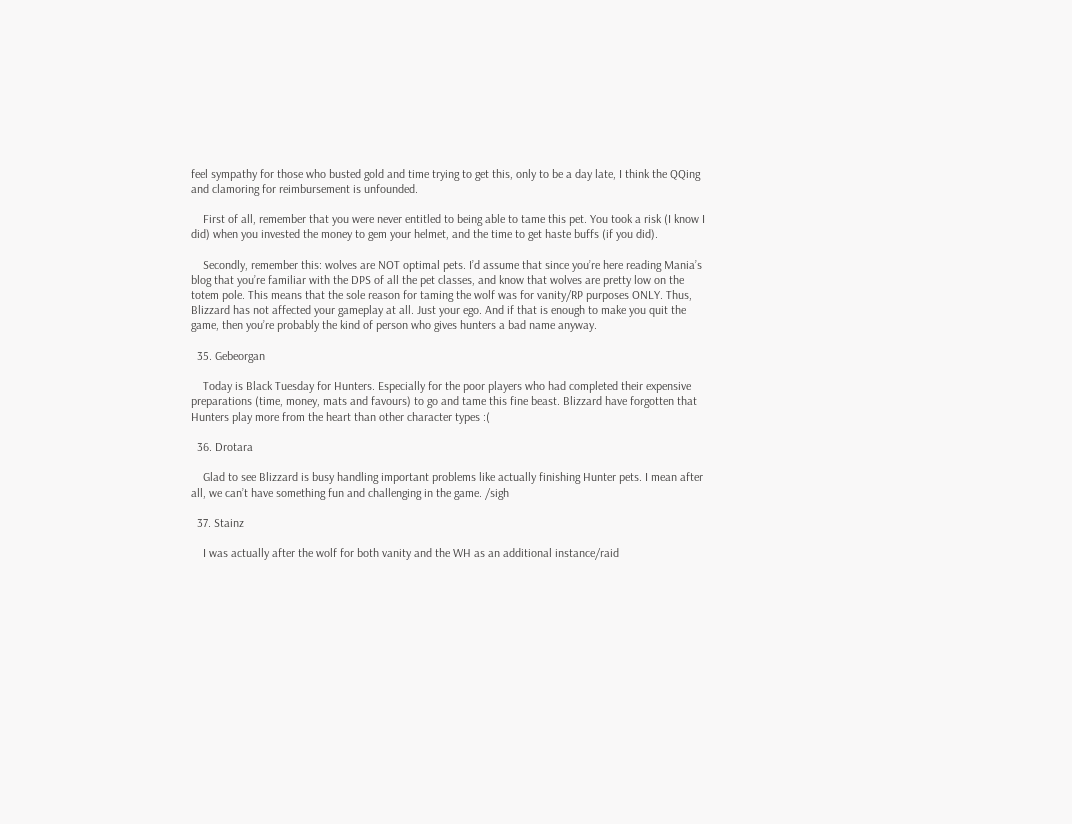feel sympathy for those who busted gold and time trying to get this, only to be a day late, I think the QQing and clamoring for reimbursement is unfounded.

    First of all, remember that you were never entitled to being able to tame this pet. You took a risk (I know I did) when you invested the money to gem your helmet, and the time to get haste buffs (if you did).

    Secondly, remember this: wolves are NOT optimal pets. I’d assume that since you’re here reading Mania’s blog that you’re familiar with the DPS of all the pet classes, and know that wolves are pretty low on the totem pole. This means that the sole reason for taming the wolf was for vanity/RP purposes ONLY. Thus, Blizzard has not affected your gameplay at all. Just your ego. And if that is enough to make you quit the game, then you’re probably the kind of person who gives hunters a bad name anyway.

  35. Gebeorgan

    Today is Black Tuesday for Hunters. Especially for the poor players who had completed their expensive preparations (time, money, mats and favours) to go and tame this fine beast. Blizzard have forgotten that Hunters play more from the heart than other character types :(

  36. Drotara

    Glad to see Blizzard is busy handling important problems like actually finishing Hunter pets. I mean after all, we can’t have something fun and challenging in the game. /sigh

  37. Stainz

    I was actually after the wolf for both vanity and the WH as an additional instance/raid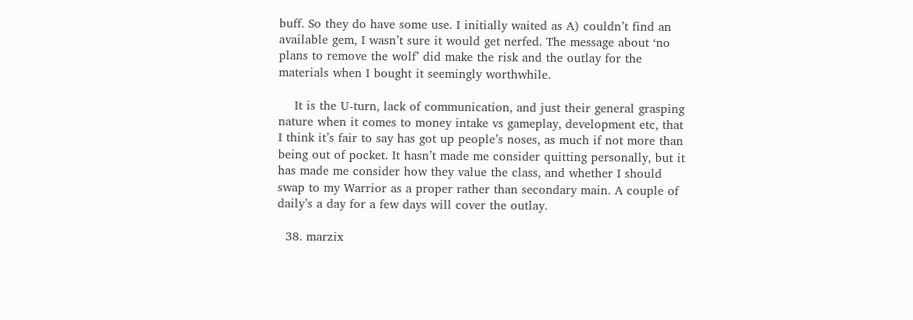buff. So they do have some use. I initially waited as A) couldn’t find an available gem, I wasn’t sure it would get nerfed. The message about ‘no plans to remove the wolf’ did make the risk and the outlay for the materials when I bought it seemingly worthwhile.

    It is the U-turn, lack of communication, and just their general grasping nature when it comes to money intake vs gameplay, development etc, that I think it’s fair to say has got up people’s noses, as much if not more than being out of pocket. It hasn’t made me consider quitting personally, but it has made me consider how they value the class, and whether I should swap to my Warrior as a proper rather than secondary main. A couple of daily’s a day for a few days will cover the outlay.

  38. marzix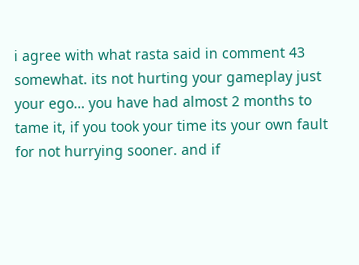i agree with what rasta said in comment 43 somewhat. its not hurting your gameplay just your ego… you have had almost 2 months to tame it, if you took your time its your own fault for not hurrying sooner. and if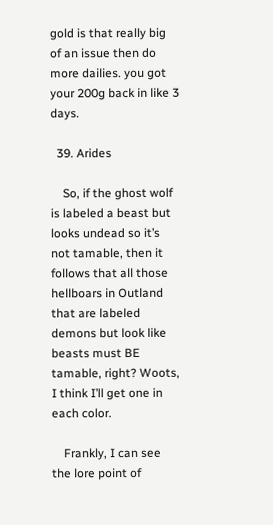gold is that really big of an issue then do more dailies. you got your 200g back in like 3 days.

  39. Arides

    So, if the ghost wolf is labeled a beast but looks undead so it’s not tamable, then it follows that all those hellboars in Outland that are labeled demons but look like beasts must BE tamable, right? Woots, I think I’ll get one in each color.

    Frankly, I can see the lore point of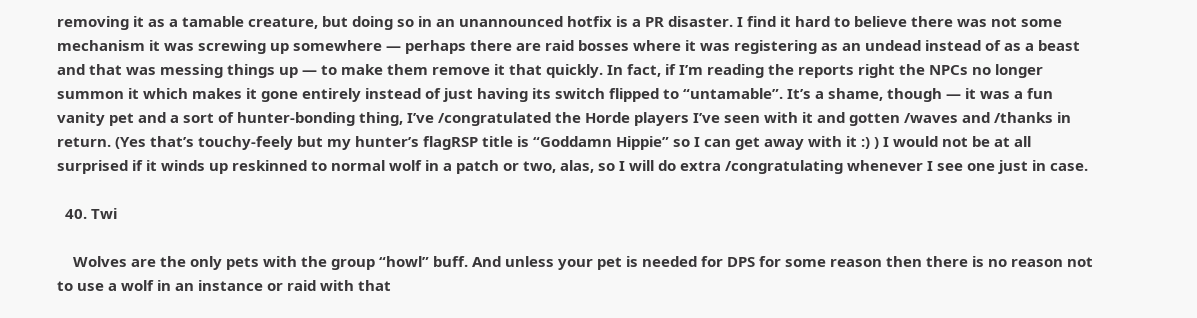removing it as a tamable creature, but doing so in an unannounced hotfix is a PR disaster. I find it hard to believe there was not some mechanism it was screwing up somewhere — perhaps there are raid bosses where it was registering as an undead instead of as a beast and that was messing things up — to make them remove it that quickly. In fact, if I’m reading the reports right the NPCs no longer summon it which makes it gone entirely instead of just having its switch flipped to “untamable”. It’s a shame, though — it was a fun vanity pet and a sort of hunter-bonding thing, I’ve /congratulated the Horde players I’ve seen with it and gotten /waves and /thanks in return. (Yes that’s touchy-feely but my hunter’s flagRSP title is “Goddamn Hippie” so I can get away with it :) ) I would not be at all surprised if it winds up reskinned to normal wolf in a patch or two, alas, so I will do extra /congratulating whenever I see one just in case.

  40. Twi

    Wolves are the only pets with the group “howl” buff. And unless your pet is needed for DPS for some reason then there is no reason not to use a wolf in an instance or raid with that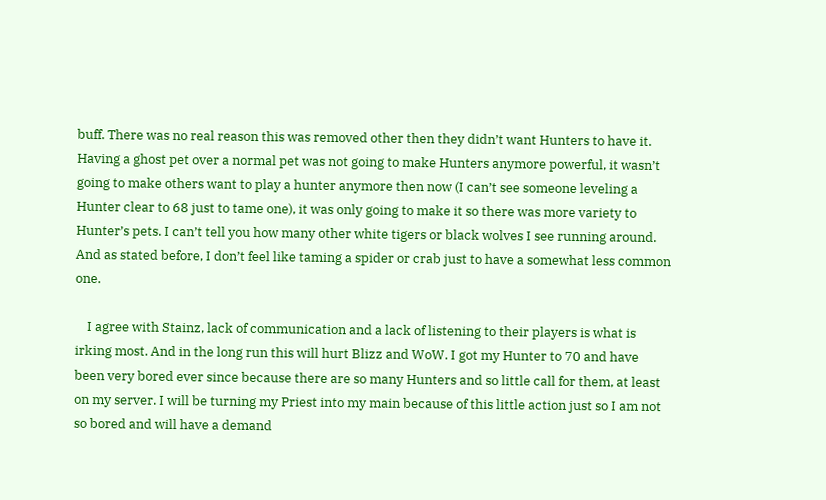buff. There was no real reason this was removed other then they didn’t want Hunters to have it. Having a ghost pet over a normal pet was not going to make Hunters anymore powerful, it wasn’t going to make others want to play a hunter anymore then now (I can’t see someone leveling a Hunter clear to 68 just to tame one), it was only going to make it so there was more variety to Hunter’s pets. I can’t tell you how many other white tigers or black wolves I see running around. And as stated before, I don’t feel like taming a spider or crab just to have a somewhat less common one.

    I agree with Stainz, lack of communication and a lack of listening to their players is what is irking most. And in the long run this will hurt Blizz and WoW. I got my Hunter to 70 and have been very bored ever since because there are so many Hunters and so little call for them, at least on my server. I will be turning my Priest into my main because of this little action just so I am not so bored and will have a demand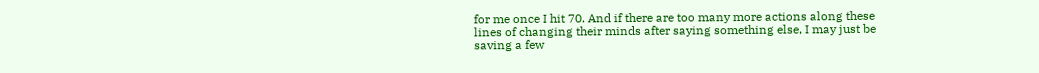for me once I hit 70. And if there are too many more actions along these lines of changing their minds after saying something else, I may just be saving a few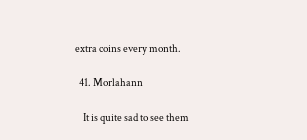extra coins every month.

  41. Morlahann

    It is quite sad to see them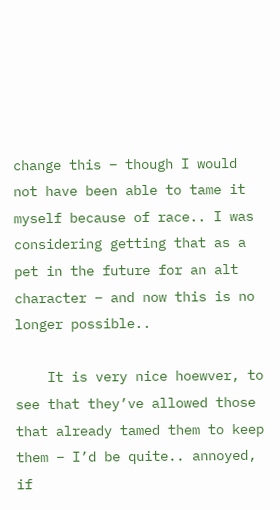change this – though I would not have been able to tame it myself because of race.. I was considering getting that as a pet in the future for an alt character – and now this is no longer possible..

    It is very nice hoewver, to see that they’ve allowed those that already tamed them to keep them – I’d be quite.. annoyed, if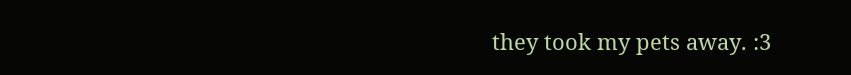they took my pets away. :3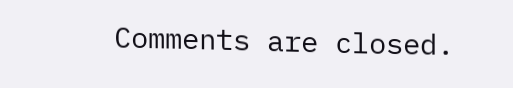Comments are closed.